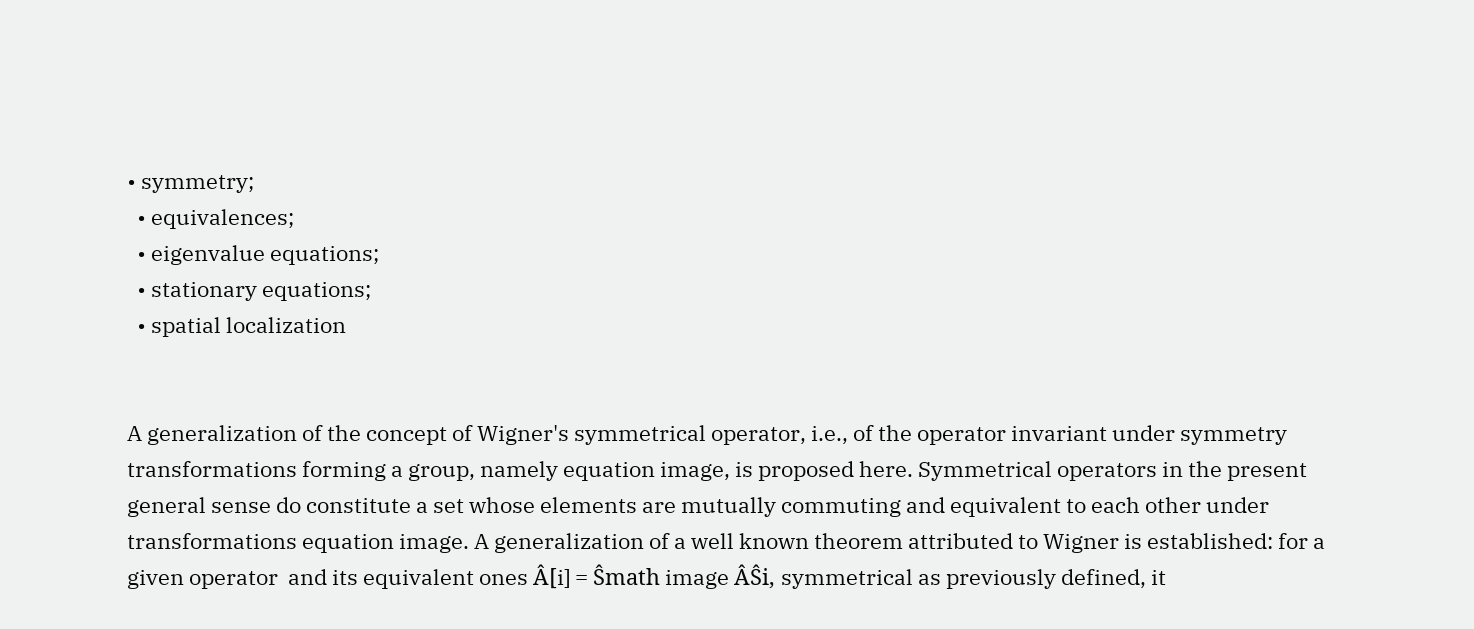• symmetry;
  • equivalences;
  • eigenvalue equations;
  • stationary equations;
  • spatial localization


A generalization of the concept of Wigner's symmetrical operator, i.e., of the operator invariant under symmetry transformations forming a group, namely equation image, is proposed here. Symmetrical operators in the present general sense do constitute a set whose elements are mutually commuting and equivalent to each other under transformations equation image. A generalization of a well known theorem attributed to Wigner is established: for a given operator  and its equivalent ones Â[i] = Ŝmath image ÂŜi, symmetrical as previously defined, it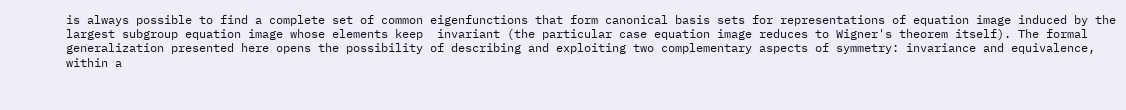is always possible to find a complete set of common eigenfunctions that form canonical basis sets for representations of equation image induced by the largest subgroup equation image whose elements keep  invariant (the particular case equation image reduces to Wigner's theorem itself). The formal generalization presented here opens the possibility of describing and exploiting two complementary aspects of symmetry: invariance and equivalence, within a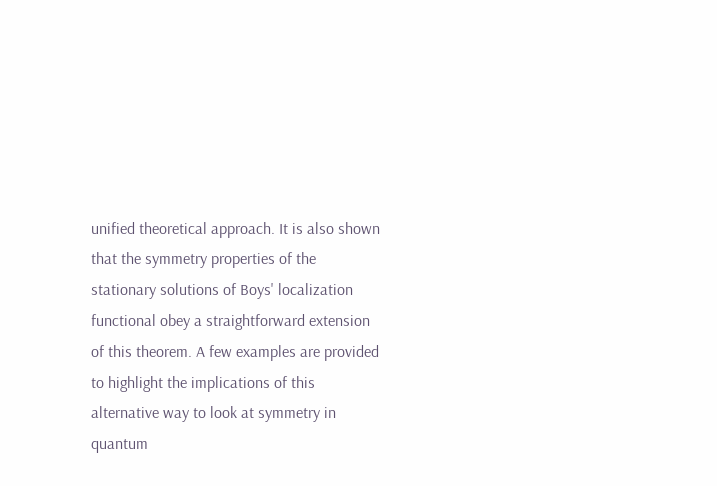unified theoretical approach. It is also shown that the symmetry properties of the stationary solutions of Boys' localization functional obey a straightforward extension of this theorem. A few examples are provided to highlight the implications of this alternative way to look at symmetry in quantum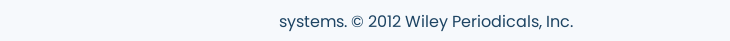systems. © 2012 Wiley Periodicals, Inc.